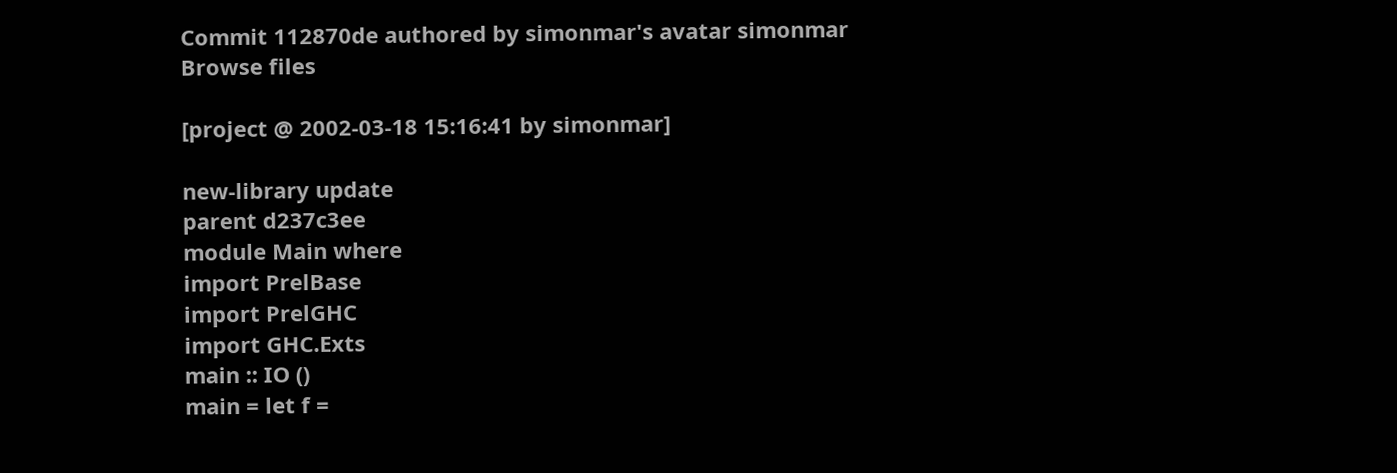Commit 112870de authored by simonmar's avatar simonmar
Browse files

[project @ 2002-03-18 15:16:41 by simonmar]

new-library update
parent d237c3ee
module Main where
import PrelBase
import PrelGHC
import GHC.Exts
main :: IO ()
main = let f =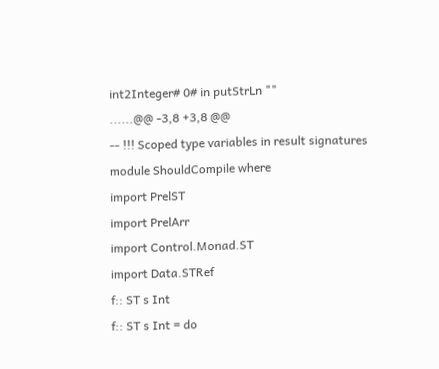int2Integer# 0# in putStrLn ""
......@@ -3,8 +3,8 @@
-- !!! Scoped type variables in result signatures
module ShouldCompile where
import PrelST
import PrelArr
import Control.Monad.ST
import Data.STRef
f:: ST s Int
f:: ST s Int = do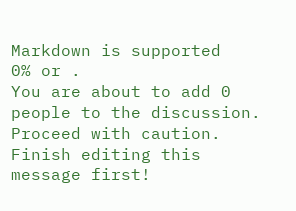Markdown is supported
0% or .
You are about to add 0 people to the discussion. Proceed with caution.
Finish editing this message first!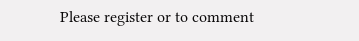Please register or to comment